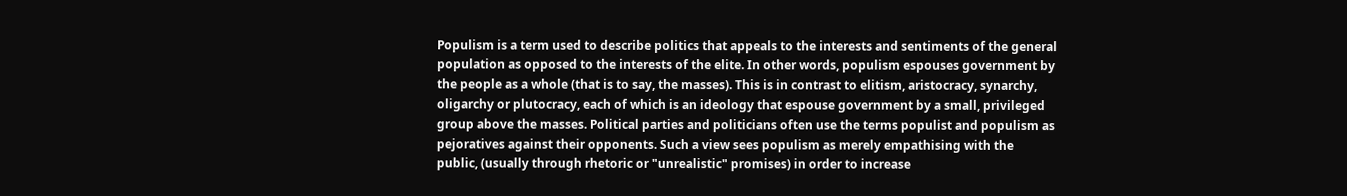Populism is a term used to describe politics that appeals to the interests and sentiments of the general population as opposed to the interests of the elite. In other words, populism espouses government by the people as a whole (that is to say, the masses). This is in contrast to elitism, aristocracy, synarchy, oligarchy or plutocracy, each of which is an ideology that espouse government by a small, privileged group above the masses. Political parties and politicians often use the terms populist and populism as pejoratives against their opponents. Such a view sees populism as merely empathising with the public, (usually through rhetoric or "unrealistic" promises) in order to increase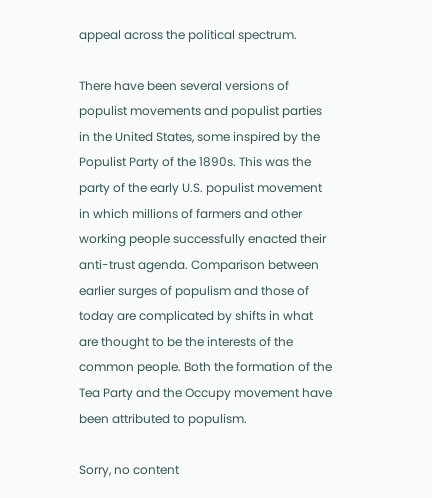appeal across the political spectrum.

There have been several versions of populist movements and populist parties in the United States, some inspired by the Populist Party of the 1890s. This was the party of the early U.S. populist movement in which millions of farmers and other working people successfully enacted their anti-trust agenda. Comparison between earlier surges of populism and those of today are complicated by shifts in what are thought to be the interests of the common people. Both the formation of the Tea Party and the Occupy movement have been attributed to populism.

Sorry, no content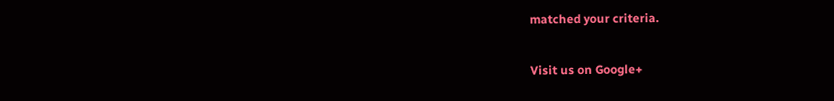matched your criteria.

Visit us on Google+